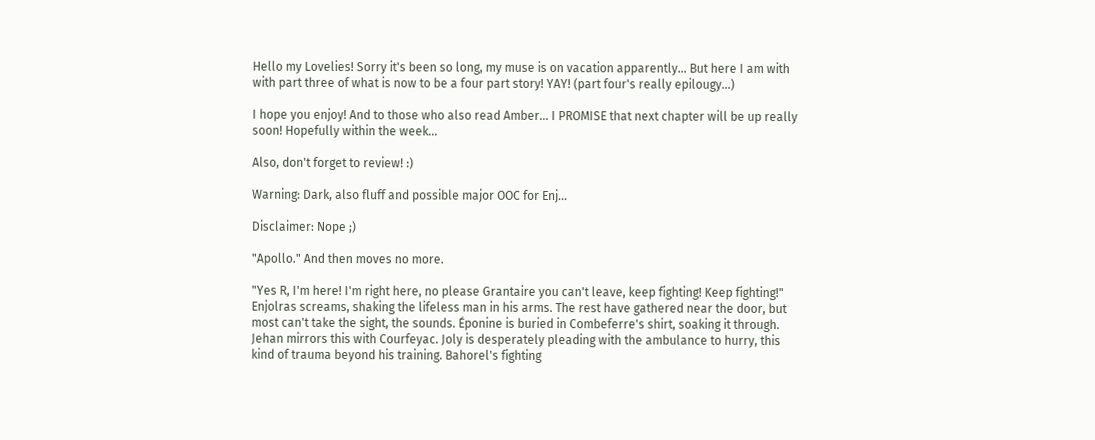Hello my Lovelies! Sorry it's been so long, my muse is on vacation apparently... But here I am with with part three of what is now to be a four part story! YAY! (part four's really epilougy...)

I hope you enjoy! And to those who also read Amber... I PROMISE that next chapter will be up really soon! Hopefully within the week...

Also, don't forget to review! :)

Warning: Dark, also fluff and possible major OOC for Enj...

Disclaimer: Nope ;)

"Apollo." And then moves no more.

"Yes R, I'm here! I'm right here, no please Grantaire you can't leave, keep fighting! Keep fighting!" Enjolras screams, shaking the lifeless man in his arms. The rest have gathered near the door, but most can't take the sight, the sounds. Éponine is buried in Combeferre's shirt, soaking it through. Jehan mirrors this with Courfeyac. Joly is desperately pleading with the ambulance to hurry, this kind of trauma beyond his training. Bahorel's fighting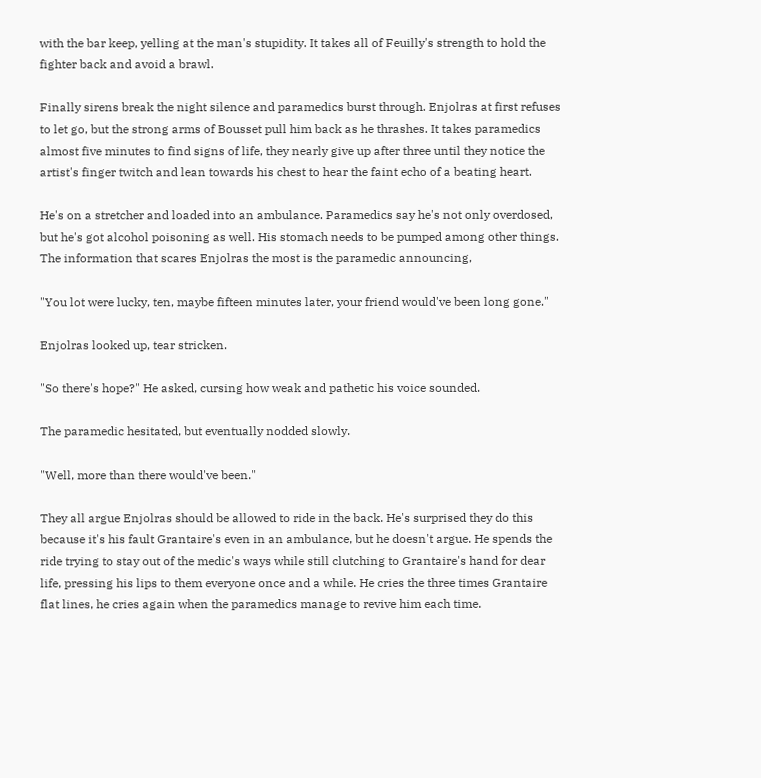with the bar keep, yelling at the man's stupidity. It takes all of Feuilly's strength to hold the fighter back and avoid a brawl.

Finally sirens break the night silence and paramedics burst through. Enjolras at first refuses to let go, but the strong arms of Bousset pull him back as he thrashes. It takes paramedics almost five minutes to find signs of life, they nearly give up after three until they notice the artist's finger twitch and lean towards his chest to hear the faint echo of a beating heart.

He's on a stretcher and loaded into an ambulance. Paramedics say he's not only overdosed, but he's got alcohol poisoning as well. His stomach needs to be pumped among other things. The information that scares Enjolras the most is the paramedic announcing,

"You lot were lucky, ten, maybe fifteen minutes later, your friend would've been long gone."

Enjolras looked up, tear stricken.

"So there's hope?" He asked, cursing how weak and pathetic his voice sounded.

The paramedic hesitated, but eventually nodded slowly.

"Well, more than there would've been."

They all argue Enjolras should be allowed to ride in the back. He's surprised they do this because it's his fault Grantaire's even in an ambulance, but he doesn't argue. He spends the ride trying to stay out of the medic's ways while still clutching to Grantaire's hand for dear life, pressing his lips to them everyone once and a while. He cries the three times Grantaire flat lines, he cries again when the paramedics manage to revive him each time.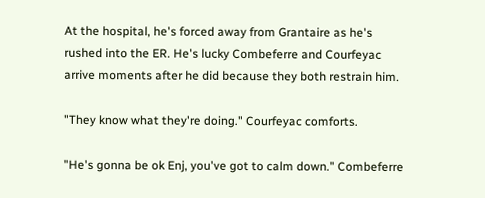At the hospital, he's forced away from Grantaire as he's rushed into the ER. He's lucky Combeferre and Courfeyac arrive moments after he did because they both restrain him.

"They know what they're doing." Courfeyac comforts.

"He's gonna be ok Enj, you've got to calm down." Combeferre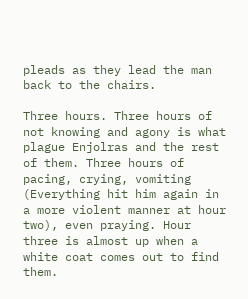pleads as they lead the man back to the chairs.

Three hours. Three hours of not knowing and agony is what plague Enjolras and the rest of them. Three hours of pacing, crying, vomiting (Everything hit him again in a more violent manner at hour two), even praying. Hour three is almost up when a white coat comes out to find them.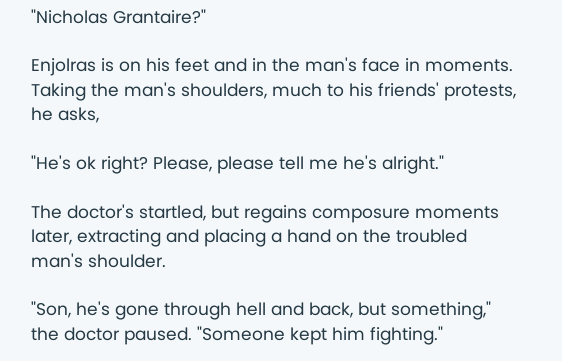"Nicholas Grantaire?"

Enjolras is on his feet and in the man's face in moments. Taking the man's shoulders, much to his friends' protests, he asks,

"He's ok right? Please, please tell me he's alright."

The doctor's startled, but regains composure moments later, extracting and placing a hand on the troubled man's shoulder.

"Son, he's gone through hell and back, but something," the doctor paused. "Someone kept him fighting."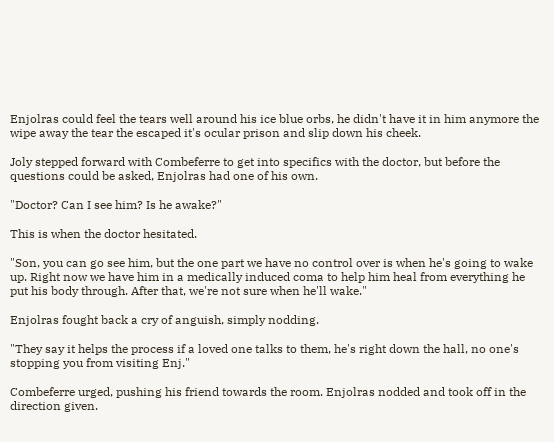Enjolras could feel the tears well around his ice blue orbs, he didn't have it in him anymore the wipe away the tear the escaped it's ocular prison and slip down his cheek.

Joly stepped forward with Combeferre to get into specifics with the doctor, but before the questions could be asked, Enjolras had one of his own.

"Doctor? Can I see him? Is he awake?"

This is when the doctor hesitated.

"Son, you can go see him, but the one part we have no control over is when he's going to wake up. Right now we have him in a medically induced coma to help him heal from everything he put his body through. After that, we're not sure when he'll wake."

Enjolras fought back a cry of anguish, simply nodding.

"They say it helps the process if a loved one talks to them, he's right down the hall, no one's stopping you from visiting Enj."

Combeferre urged, pushing his friend towards the room. Enjolras nodded and took off in the direction given.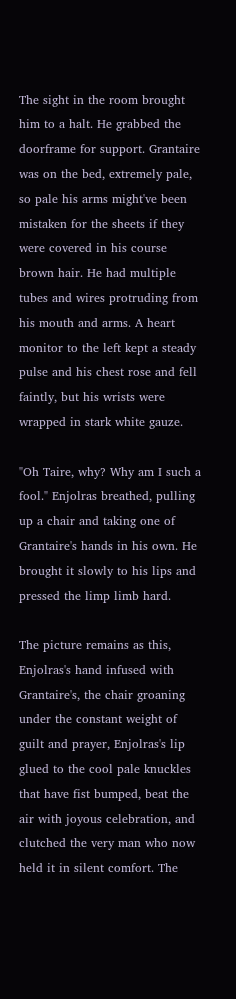The sight in the room brought him to a halt. He grabbed the doorframe for support. Grantaire was on the bed, extremely pale, so pale his arms might've been mistaken for the sheets if they were covered in his course brown hair. He had multiple tubes and wires protruding from his mouth and arms. A heart monitor to the left kept a steady pulse and his chest rose and fell faintly, but his wrists were wrapped in stark white gauze.

"Oh Taire, why? Why am I such a fool." Enjolras breathed, pulling up a chair and taking one of Grantaire's hands in his own. He brought it slowly to his lips and pressed the limp limb hard.

The picture remains as this, Enjolras's hand infused with Grantaire's, the chair groaning under the constant weight of guilt and prayer, Enjolras's lip glued to the cool pale knuckles that have fist bumped, beat the air with joyous celebration, and clutched the very man who now held it in silent comfort. The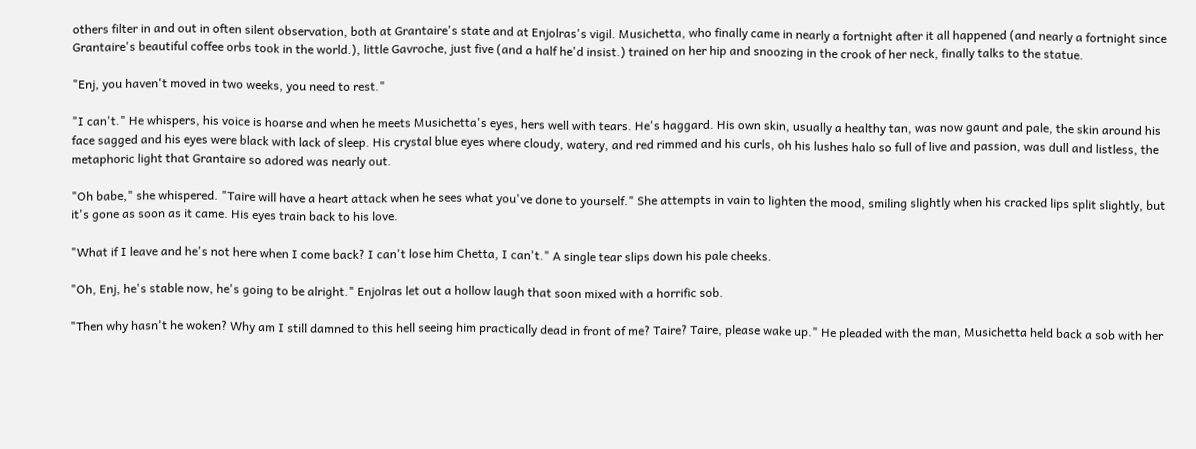others filter in and out in often silent observation, both at Grantaire's state and at Enjolras's vigil. Musichetta, who finally came in nearly a fortnight after it all happened (and nearly a fortnight since Grantaire's beautiful coffee orbs took in the world.), little Gavroche, just five (and a half he'd insist.) trained on her hip and snoozing in the crook of her neck, finally talks to the statue.

"Enj, you haven't moved in two weeks, you need to rest."

"I can't." He whispers, his voice is hoarse and when he meets Musichetta's eyes, hers well with tears. He's haggard. His own skin, usually a healthy tan, was now gaunt and pale, the skin around his face sagged and his eyes were black with lack of sleep. His crystal blue eyes where cloudy, watery, and red rimmed and his curls, oh his lushes halo so full of live and passion, was dull and listless, the metaphoric light that Grantaire so adored was nearly out.

"Oh babe," she whispered. "Taire will have a heart attack when he sees what you've done to yourself." She attempts in vain to lighten the mood, smiling slightly when his cracked lips split slightly, but it's gone as soon as it came. His eyes train back to his love.

"What if I leave and he's not here when I come back? I can't lose him Chetta, I can't." A single tear slips down his pale cheeks.

"Oh, Enj, he's stable now, he's going to be alright." Enjolras let out a hollow laugh that soon mixed with a horrific sob.

"Then why hasn't he woken? Why am I still damned to this hell seeing him practically dead in front of me? Taire? Taire, please wake up." He pleaded with the man, Musichetta held back a sob with her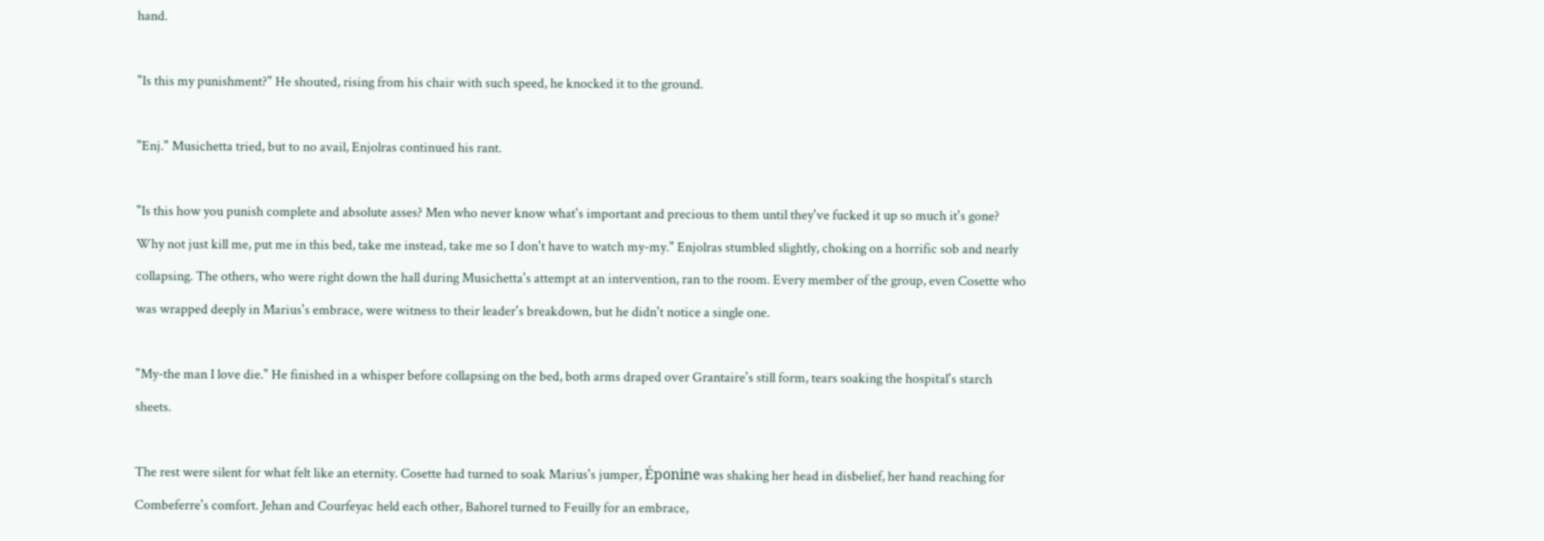hand.

"Is this my punishment?" He shouted, rising from his chair with such speed, he knocked it to the ground.

"Enj." Musichetta tried, but to no avail, Enjolras continued his rant.

"Is this how you punish complete and absolute asses? Men who never know what's important and precious to them until they've fucked it up so much it's gone? Why not just kill me, put me in this bed, take me instead, take me so I don't have to watch my-my." Enjolras stumbled slightly, choking on a horrific sob and nearly collapsing. The others, who were right down the hall during Musichetta's attempt at an intervention, ran to the room. Every member of the group, even Cosette who was wrapped deeply in Marius's embrace, were witness to their leader's breakdown, but he didn't notice a single one.

"My-the man I love die." He finished in a whisper before collapsing on the bed, both arms draped over Grantaire's still form, tears soaking the hospital's starch sheets.

The rest were silent for what felt like an eternity. Cosette had turned to soak Marius's jumper, Éponine was shaking her head in disbelief, her hand reaching for Combeferre's comfort. Jehan and Courfeyac held each other, Bahorel turned to Feuilly for an embrace,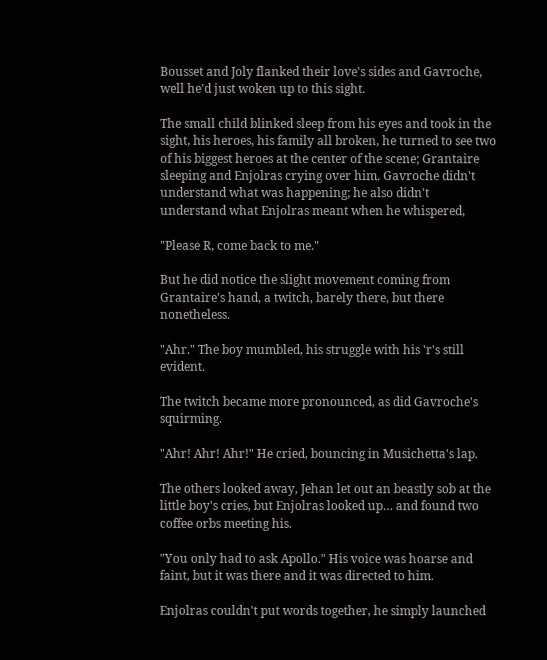Bousset and Joly flanked their love's sides and Gavroche, well he'd just woken up to this sight.

The small child blinked sleep from his eyes and took in the sight, his heroes, his family all broken, he turned to see two of his biggest heroes at the center of the scene; Grantaire sleeping and Enjolras crying over him. Gavroche didn't understand what was happening; he also didn't understand what Enjolras meant when he whispered,

"Please R, come back to me."

But he did notice the slight movement coming from Grantaire's hand, a twitch, barely there, but there nonetheless.

"Ahr." The boy mumbled, his struggle with his 'r's still evident.

The twitch became more pronounced, as did Gavroche's squirming.

"Ahr! Ahr! Ahr!" He cried, bouncing in Musichetta's lap.

The others looked away, Jehan let out an beastly sob at the little boy's cries, but Enjolras looked up… and found two coffee orbs meeting his.

"You only had to ask Apollo." His voice was hoarse and faint, but it was there and it was directed to him.

Enjolras couldn't put words together, he simply launched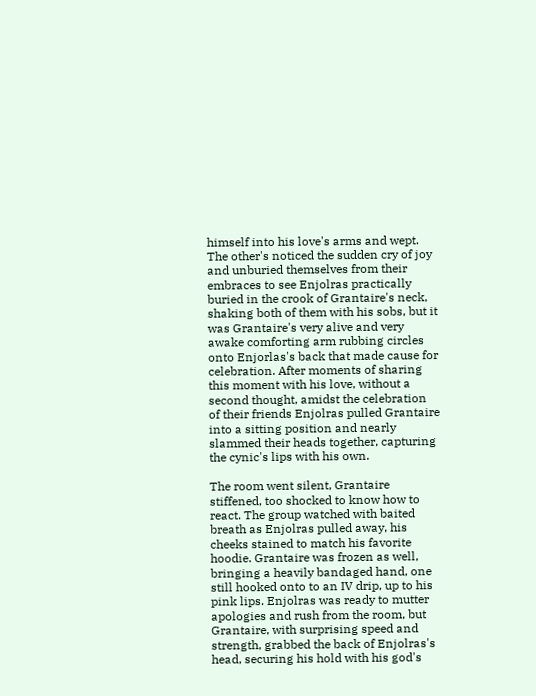himself into his love's arms and wept. The other's noticed the sudden cry of joy and unburied themselves from their embraces to see Enjolras practically buried in the crook of Grantaire's neck, shaking both of them with his sobs, but it was Grantaire's very alive and very awake comforting arm rubbing circles onto Enjorlas's back that made cause for celebration. After moments of sharing this moment with his love, without a second thought, amidst the celebration of their friends Enjolras pulled Grantaire into a sitting position and nearly slammed their heads together, capturing the cynic's lips with his own.

The room went silent, Grantaire stiffened, too shocked to know how to react. The group watched with baited breath as Enjolras pulled away, his cheeks stained to match his favorite hoodie. Grantaire was frozen as well, bringing a heavily bandaged hand, one still hooked onto to an IV drip, up to his pink lips. Enjolras was ready to mutter apologies and rush from the room, but Grantaire, with surprising speed and strength, grabbed the back of Enjolras's head, securing his hold with his god's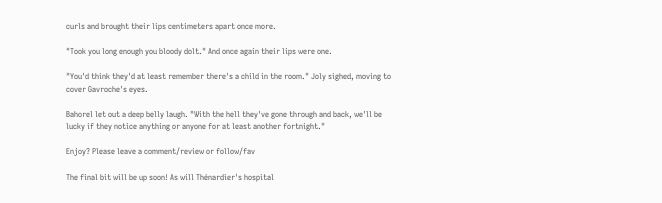curls and brought their lips centimeters apart once more.

"Took you long enough you bloody dolt." And once again their lips were one.

"You'd think they'd at least remember there's a child in the room." Joly sighed, moving to cover Gavroche's eyes.

Bahorel let out a deep belly laugh. "With the hell they've gone through and back, we'll be lucky if they notice anything or anyone for at least another fortnight."

Enjoy? Please leave a comment/review or follow/fav

The final bit will be up soon! As will Thénardier's hospital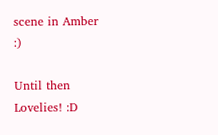scene in Amber :)

Until then Lovelies! :D